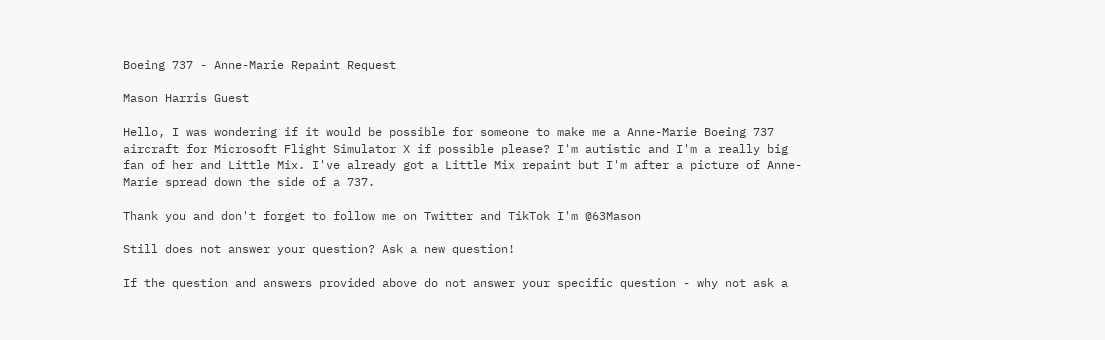Boeing 737 - Anne-Marie Repaint Request

Mason Harris Guest

Hello, I was wondering if it would be possible for someone to make me a Anne-Marie Boeing 737 aircraft for Microsoft Flight Simulator X if possible please? I'm autistic and I'm a really big fan of her and Little Mix. I've already got a Little Mix repaint but I'm after a picture of Anne-Marie spread down the side of a 737.

Thank you and don't forget to follow me on Twitter and TikTok I'm @63Mason

Still does not answer your question? Ask a new question!

If the question and answers provided above do not answer your specific question - why not ask a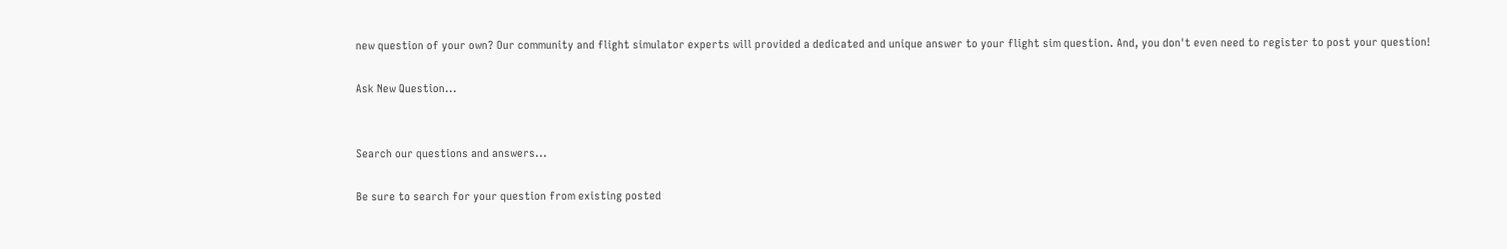new question of your own? Our community and flight simulator experts will provided a dedicated and unique answer to your flight sim question. And, you don't even need to register to post your question!

Ask New Question...


Search our questions and answers...

Be sure to search for your question from existing posted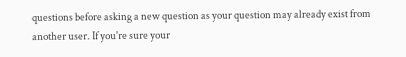questions before asking a new question as your question may already exist from another user. If you're sure your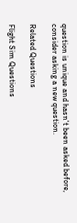question is unique and hasn't been asked before, consider asking a new question.

Related Questions

Flight Sim Questions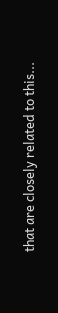that are closely related to this...